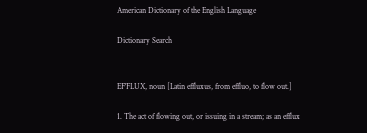American Dictionary of the English Language

Dictionary Search


EF'FLUX, noun [Latin effluxus, from effluo, to flow out.]

1. The act of flowing out, or issuing in a stream; as an efflux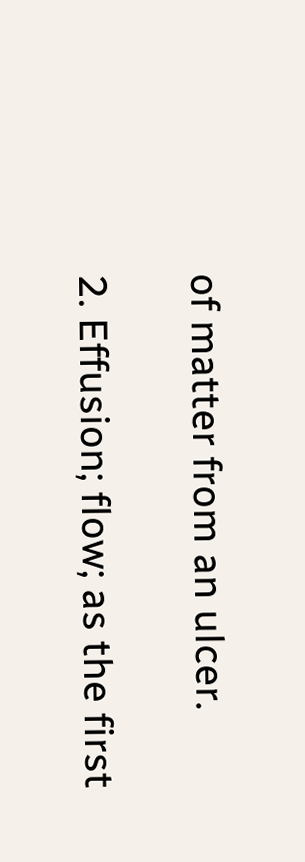of matter from an ulcer.

2. Effusion; flow; as the first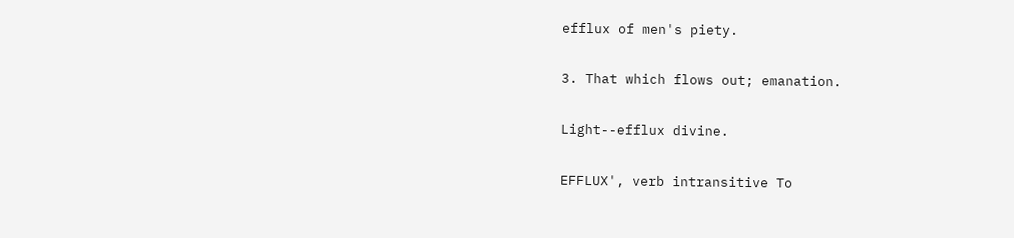efflux of men's piety.

3. That which flows out; emanation.

Light--efflux divine.

EFFLUX', verb intransitive To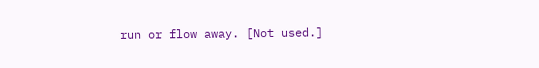run or flow away. [Not used.]